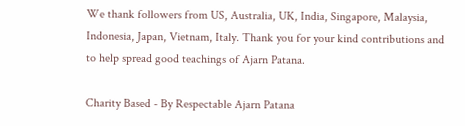We thank followers from US, Australia, UK, India, Singapore, Malaysia, Indonesia, Japan, Vietnam, Italy. Thank you for your kind contributions and to help spread good teachings of Ajarn Patana.

Charity Based - By Respectable Ajarn Patana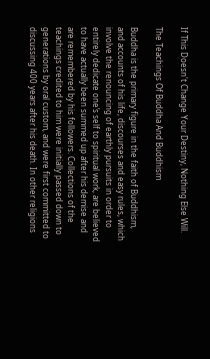If This Doesn't Change Your Destiny, Nothing Else Will.

The Teachings Of Buddha And Buddhism

Buddha is the primary figure in the faith of Buddhism, and accounts of his life, discourses and easy rules, which involve the renouncing of earthly pursuits in order to entirely dedicate one’s self to spiritual work, are believed to have actually been summed up after his demise and are remembered by his followers. Collections of the teachings credited to him were initially passed down to generations by oral custom, and were first committed to discussing 400 years after his death. In other religions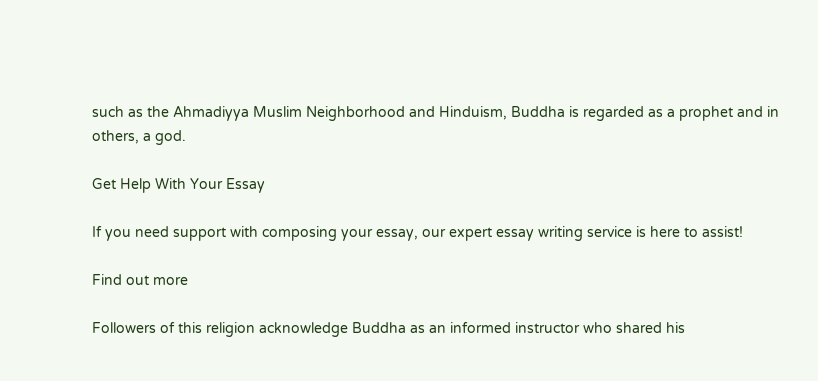such as the Ahmadiyya Muslim Neighborhood and Hinduism, Buddha is regarded as a prophet and in others, a god.

Get Help With Your Essay

If you need support with composing your essay, our expert essay writing service is here to assist!

Find out more

Followers of this religion acknowledge Buddha as an informed instructor who shared his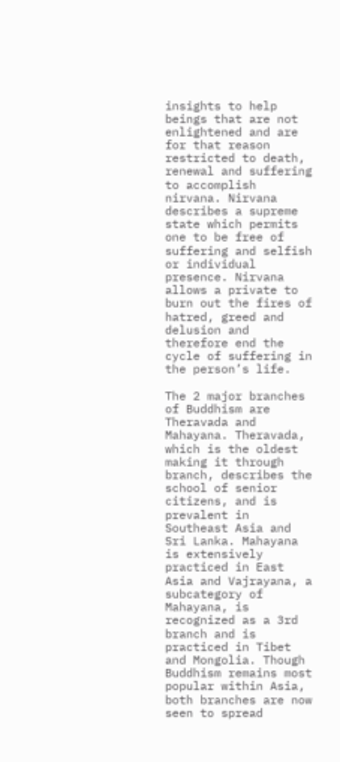insights to help beings that are not enlightened and are for that reason restricted to death, renewal and suffering to accomplish nirvana. Nirvana describes a supreme state which permits one to be free of suffering and selfish or individual presence. Nirvana allows a private to burn out the fires of hatred, greed and delusion and therefore end the cycle of suffering in the person’s life.

The 2 major branches of Buddhism are Theravada and Mahayana. Theravada, which is the oldest making it through branch, describes the school of senior citizens, and is prevalent in Southeast Asia and Sri Lanka. Mahayana is extensively practiced in East Asia and Vajrayana, a subcategory of Mahayana, is recognized as a 3rd branch and is practiced in Tibet and Mongolia. Though Buddhism remains most popular within Asia, both branches are now seen to spread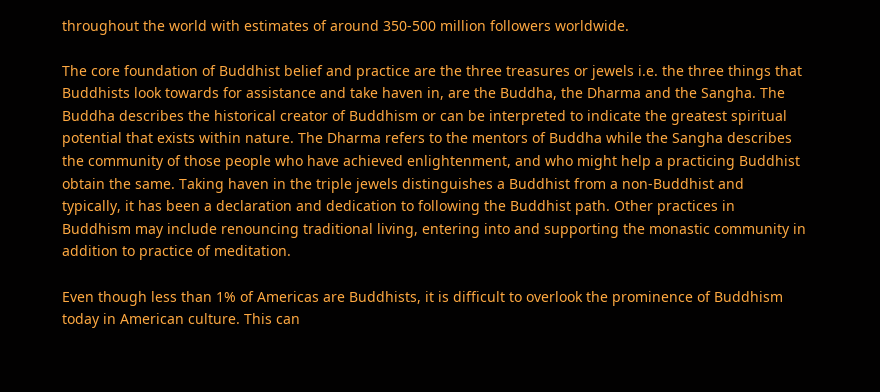throughout the world with estimates of around 350-500 million followers worldwide.

The core foundation of Buddhist belief and practice are the three treasures or jewels i.e. the three things that Buddhists look towards for assistance and take haven in, are the Buddha, the Dharma and the Sangha. The Buddha describes the historical creator of Buddhism or can be interpreted to indicate the greatest spiritual potential that exists within nature. The Dharma refers to the mentors of Buddha while the Sangha describes the community of those people who have achieved enlightenment, and who might help a practicing Buddhist obtain the same. Taking haven in the triple jewels distinguishes a Buddhist from a non-Buddhist and typically, it has been a declaration and dedication to following the Buddhist path. Other practices in Buddhism may include renouncing traditional living, entering into and supporting the monastic community in addition to practice of meditation.

Even though less than 1% of Americas are Buddhists, it is difficult to overlook the prominence of Buddhism today in American culture. This can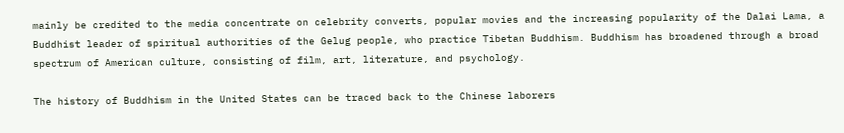mainly be credited to the media concentrate on celebrity converts, popular movies and the increasing popularity of the Dalai Lama, a Buddhist leader of spiritual authorities of the Gelug people, who practice Tibetan Buddhism. Buddhism has broadened through a broad spectrum of American culture, consisting of film, art, literature, and psychology.

The history of Buddhism in the United States can be traced back to the Chinese laborers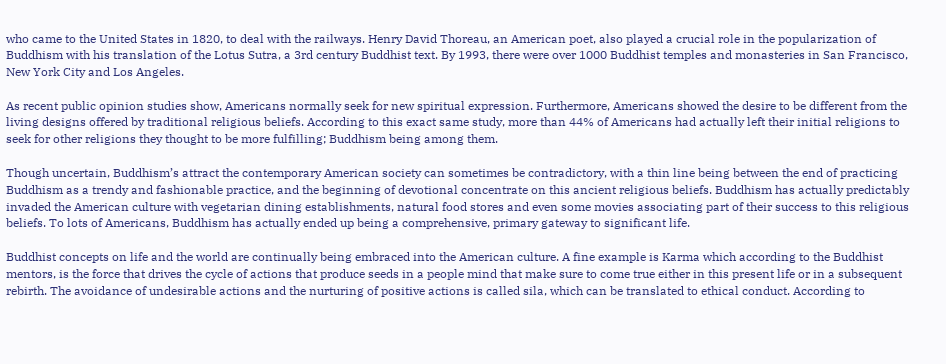who came to the United States in 1820, to deal with the railways. Henry David Thoreau, an American poet, also played a crucial role in the popularization of Buddhism with his translation of the Lotus Sutra, a 3rd century Buddhist text. By 1993, there were over 1000 Buddhist temples and monasteries in San Francisco, New York City and Los Angeles.

As recent public opinion studies show, Americans normally seek for new spiritual expression. Furthermore, Americans showed the desire to be different from the living designs offered by traditional religious beliefs. According to this exact same study, more than 44% of Americans had actually left their initial religions to seek for other religions they thought to be more fulfilling; Buddhism being among them.

Though uncertain, Buddhism’s attract the contemporary American society can sometimes be contradictory, with a thin line being between the end of practicing Buddhism as a trendy and fashionable practice, and the beginning of devotional concentrate on this ancient religious beliefs. Buddhism has actually predictably invaded the American culture with vegetarian dining establishments, natural food stores and even some movies associating part of their success to this religious beliefs. To lots of Americans, Buddhism has actually ended up being a comprehensive, primary gateway to significant life.

Buddhist concepts on life and the world are continually being embraced into the American culture. A fine example is Karma which according to the Buddhist mentors, is the force that drives the cycle of actions that produce seeds in a people mind that make sure to come true either in this present life or in a subsequent rebirth. The avoidance of undesirable actions and the nurturing of positive actions is called sila, which can be translated to ethical conduct. According to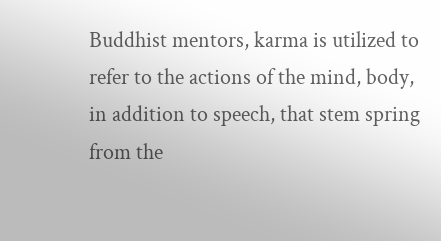Buddhist mentors, karma is utilized to refer to the actions of the mind, body, in addition to speech, that stem spring from the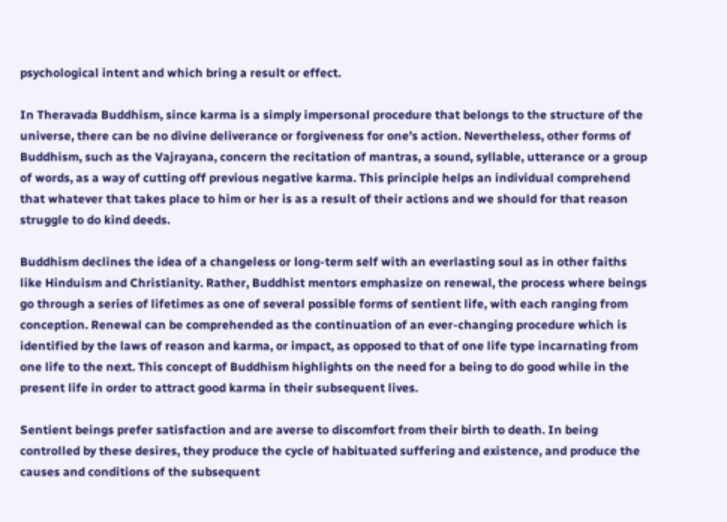psychological intent and which bring a result or effect.

In Theravada Buddhism, since karma is a simply impersonal procedure that belongs to the structure of the universe, there can be no divine deliverance or forgiveness for one’s action. Nevertheless, other forms of Buddhism, such as the Vajrayana, concern the recitation of mantras, a sound, syllable, utterance or a group of words, as a way of cutting off previous negative karma. This principle helps an individual comprehend that whatever that takes place to him or her is as a result of their actions and we should for that reason struggle to do kind deeds.

Buddhism declines the idea of a changeless or long-term self with an everlasting soul as in other faiths like Hinduism and Christianity. Rather, Buddhist mentors emphasize on renewal, the process where beings go through a series of lifetimes as one of several possible forms of sentient life, with each ranging from conception. Renewal can be comprehended as the continuation of an ever-changing procedure which is identified by the laws of reason and karma, or impact, as opposed to that of one life type incarnating from one life to the next. This concept of Buddhism highlights on the need for a being to do good while in the present life in order to attract good karma in their subsequent lives.

Sentient beings prefer satisfaction and are averse to discomfort from their birth to death. In being controlled by these desires, they produce the cycle of habituated suffering and existence, and produce the causes and conditions of the subsequent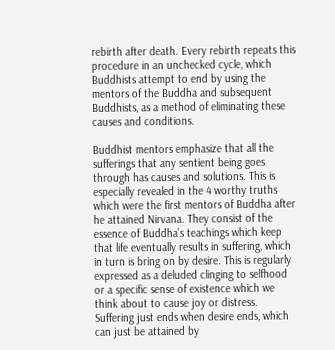rebirth after death. Every rebirth repeats this procedure in an unchecked cycle, which Buddhists attempt to end by using the mentors of the Buddha and subsequent Buddhists, as a method of eliminating these causes and conditions.

Buddhist mentors emphasize that all the sufferings that any sentient being goes through has causes and solutions. This is especially revealed in the 4 worthy truths which were the first mentors of Buddha after he attained Nirvana. They consist of the essence of Buddha’s teachings which keep that life eventually results in suffering, which in turn is bring on by desire. This is regularly expressed as a deluded clinging to selfhood or a specific sense of existence which we think about to cause joy or distress. Suffering just ends when desire ends, which can just be attained by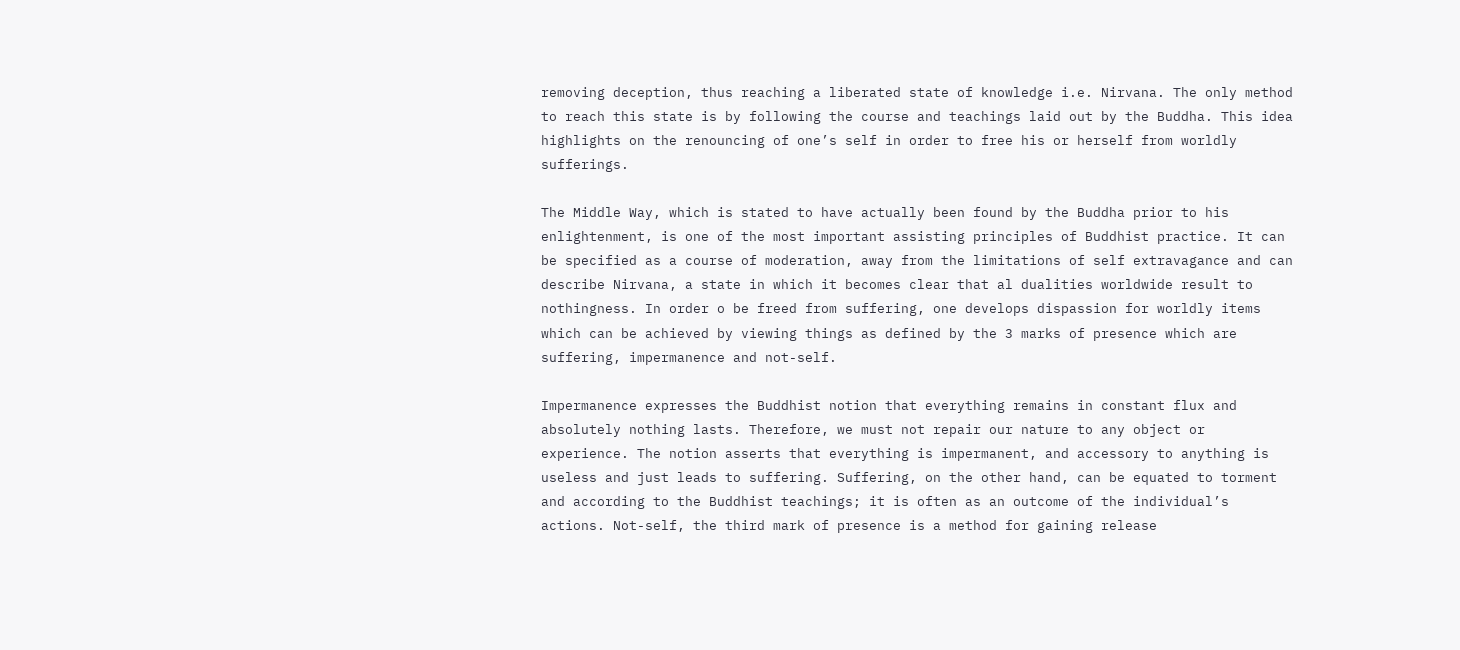removing deception, thus reaching a liberated state of knowledge i.e. Nirvana. The only method to reach this state is by following the course and teachings laid out by the Buddha. This idea highlights on the renouncing of one’s self in order to free his or herself from worldly sufferings.

The Middle Way, which is stated to have actually been found by the Buddha prior to his enlightenment, is one of the most important assisting principles of Buddhist practice. It can be specified as a course of moderation, away from the limitations of self extravagance and can describe Nirvana, a state in which it becomes clear that al dualities worldwide result to nothingness. In order o be freed from suffering, one develops dispassion for worldly items which can be achieved by viewing things as defined by the 3 marks of presence which are suffering, impermanence and not-self.

Impermanence expresses the Buddhist notion that everything remains in constant flux and absolutely nothing lasts. Therefore, we must not repair our nature to any object or experience. The notion asserts that everything is impermanent, and accessory to anything is useless and just leads to suffering. Suffering, on the other hand, can be equated to torment and according to the Buddhist teachings; it is often as an outcome of the individual’s actions. Not-self, the third mark of presence is a method for gaining release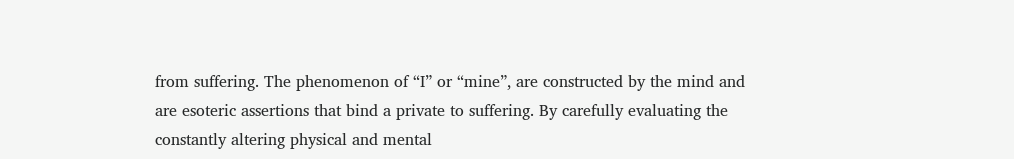from suffering. The phenomenon of “I” or “mine”, are constructed by the mind and are esoteric assertions that bind a private to suffering. By carefully evaluating the constantly altering physical and mental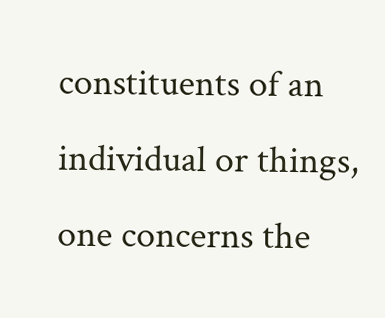constituents of an individual or things, one concerns the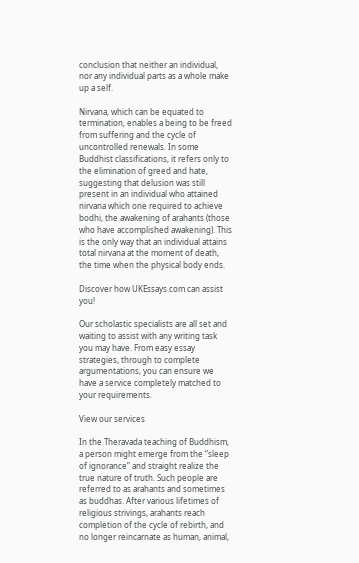conclusion that neither an individual, nor any individual parts as a whole make up a self.

Nirvana, which can be equated to termination, enables a being to be freed from suffering and the cycle of uncontrolled renewals. In some Buddhist classifications, it refers only to the elimination of greed and hate, suggesting that delusion was still present in an individual who attained nirvana which one required to achieve bodhi, the awakening of arahants (those who have accomplished awakening). This is the only way that an individual attains total nirvana at the moment of death, the time when the physical body ends.

Discover how UKEssays.com can assist you!

Our scholastic specialists are all set and waiting to assist with any writing task you may have. From easy essay strategies, through to complete argumentations, you can ensure we have a service completely matched to your requirements.

View our services

In the Theravada teaching of Buddhism, a person might emerge from the “sleep of ignorance” and straight realize the true nature of truth. Such people are referred to as arahants and sometimes as buddhas. After various lifetimes of religious strivings, arahants reach completion of the cycle of rebirth, and no longer reincarnate as human, animal,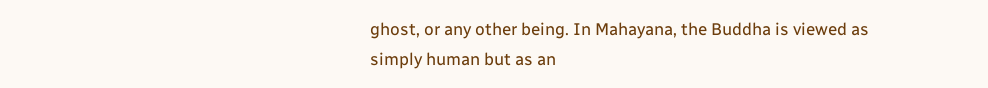ghost, or any other being. In Mahayana, the Buddha is viewed as simply human but as an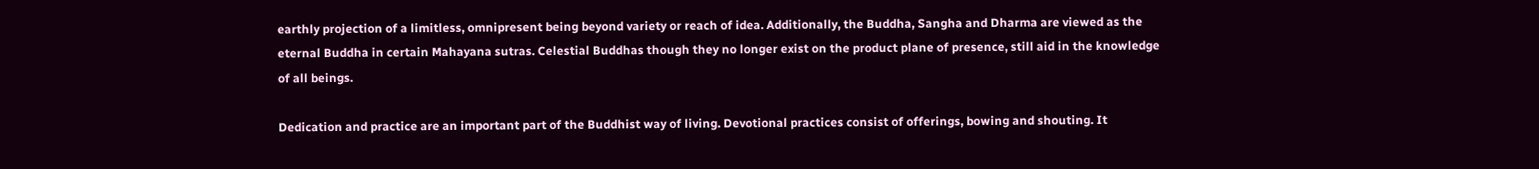earthly projection of a limitless, omnipresent being beyond variety or reach of idea. Additionally, the Buddha, Sangha and Dharma are viewed as the eternal Buddha in certain Mahayana sutras. Celestial Buddhas though they no longer exist on the product plane of presence, still aid in the knowledge of all beings.

Dedication and practice are an important part of the Buddhist way of living. Devotional practices consist of offerings, bowing and shouting. It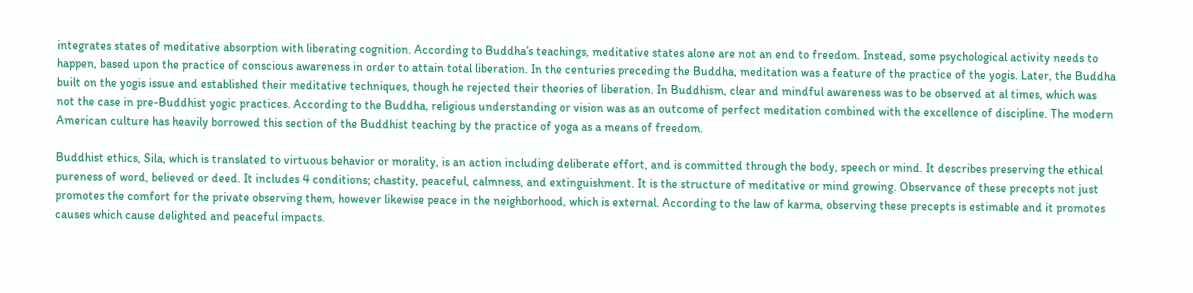integrates states of meditative absorption with liberating cognition. According to Buddha’s teachings, meditative states alone are not an end to freedom. Instead, some psychological activity needs to happen, based upon the practice of conscious awareness in order to attain total liberation. In the centuries preceding the Buddha, meditation was a feature of the practice of the yogis. Later, the Buddha built on the yogis issue and established their meditative techniques, though he rejected their theories of liberation. In Buddhism, clear and mindful awareness was to be observed at al times, which was not the case in pre-Buddhist yogic practices. According to the Buddha, religious understanding or vision was as an outcome of perfect meditation combined with the excellence of discipline. The modern American culture has heavily borrowed this section of the Buddhist teaching by the practice of yoga as a means of freedom.

Buddhist ethics, Sila, which is translated to virtuous behavior or morality, is an action including deliberate effort, and is committed through the body, speech or mind. It describes preserving the ethical pureness of word, believed or deed. It includes 4 conditions; chastity, peaceful, calmness, and extinguishment. It is the structure of meditative or mind growing. Observance of these precepts not just promotes the comfort for the private observing them, however likewise peace in the neighborhood, which is external. According to the law of karma, observing these precepts is estimable and it promotes causes which cause delighted and peaceful impacts.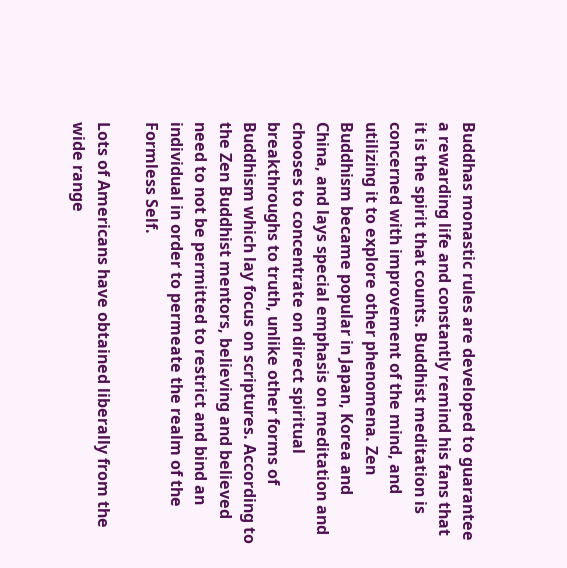Buddhas monastic rules are developed to guarantee a rewarding life and constantly remind his fans that it is the spirit that counts. Buddhist meditation is concerned with improvement of the mind, and utilizing it to explore other phenomena. Zen Buddhism became popular in Japan, Korea and China, and lays special emphasis on meditation and chooses to concentrate on direct spiritual breakthroughs to truth, unlike other forms of Buddhism which lay focus on scriptures. According to the Zen Buddhist mentors, believing and believed need to not be permitted to restrict and bind an individual in order to permeate the realm of the Formless Self.

Lots of Americans have obtained liberally from the wide range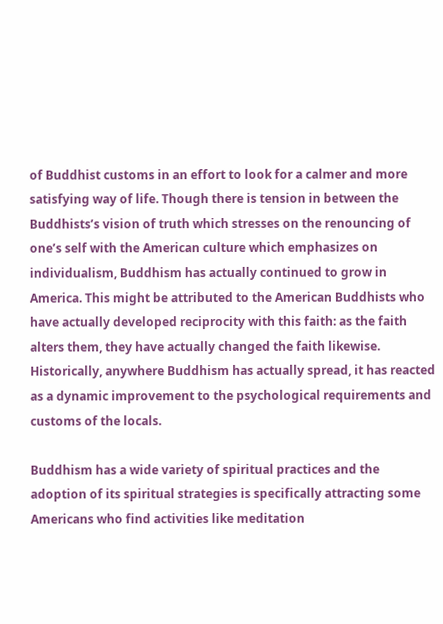of Buddhist customs in an effort to look for a calmer and more satisfying way of life. Though there is tension in between the Buddhists’s vision of truth which stresses on the renouncing of one’s self with the American culture which emphasizes on individualism, Buddhism has actually continued to grow in America. This might be attributed to the American Buddhists who have actually developed reciprocity with this faith: as the faith alters them, they have actually changed the faith likewise. Historically, anywhere Buddhism has actually spread, it has reacted as a dynamic improvement to the psychological requirements and customs of the locals.

Buddhism has a wide variety of spiritual practices and the adoption of its spiritual strategies is specifically attracting some Americans who find activities like meditation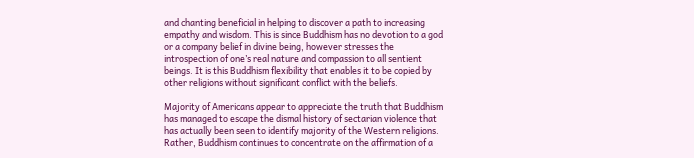and chanting beneficial in helping to discover a path to increasing empathy and wisdom. This is since Buddhism has no devotion to a god or a company belief in divine being, however stresses the introspection of one’s real nature and compassion to all sentient beings. It is this Buddhism flexibility that enables it to be copied by other religions without significant conflict with the beliefs.

Majority of Americans appear to appreciate the truth that Buddhism has managed to escape the dismal history of sectarian violence that has actually been seen to identify majority of the Western religions. Rather, Buddhism continues to concentrate on the affirmation of a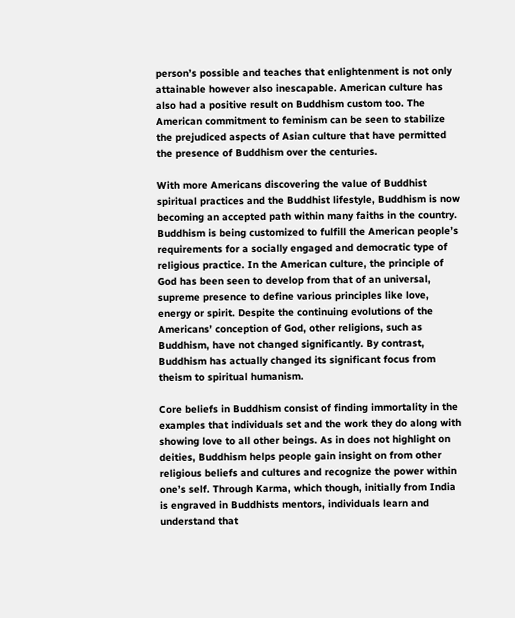person’s possible and teaches that enlightenment is not only attainable however also inescapable. American culture has also had a positive result on Buddhism custom too. The American commitment to feminism can be seen to stabilize the prejudiced aspects of Asian culture that have permitted the presence of Buddhism over the centuries.

With more Americans discovering the value of Buddhist spiritual practices and the Buddhist lifestyle, Buddhism is now becoming an accepted path within many faiths in the country. Buddhism is being customized to fulfill the American people’s requirements for a socially engaged and democratic type of religious practice. In the American culture, the principle of God has been seen to develop from that of an universal, supreme presence to define various principles like love, energy or spirit. Despite the continuing evolutions of the Americans’ conception of God, other religions, such as Buddhism, have not changed significantly. By contrast, Buddhism has actually changed its significant focus from theism to spiritual humanism.

Core beliefs in Buddhism consist of finding immortality in the examples that individuals set and the work they do along with showing love to all other beings. As in does not highlight on deities, Buddhism helps people gain insight on from other religious beliefs and cultures and recognize the power within one’s self. Through Karma, which though, initially from India is engraved in Buddhists mentors, individuals learn and understand that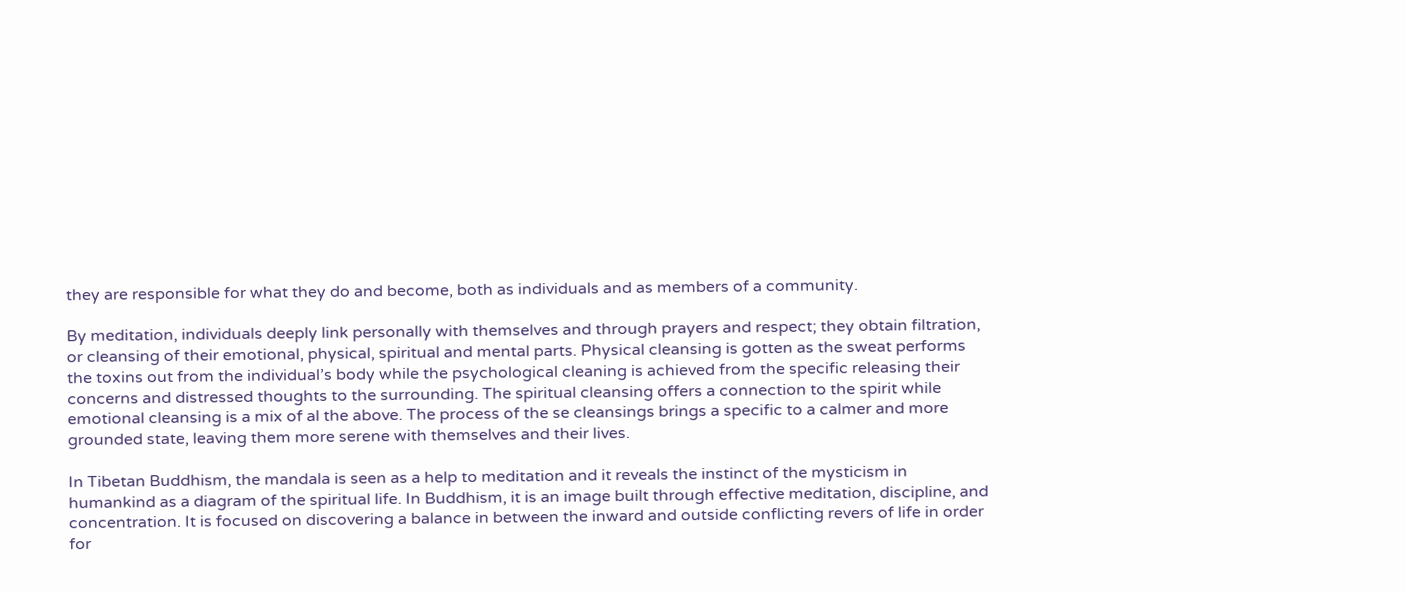they are responsible for what they do and become, both as individuals and as members of a community.

By meditation, individuals deeply link personally with themselves and through prayers and respect; they obtain filtration, or cleansing of their emotional, physical, spiritual and mental parts. Physical cleansing is gotten as the sweat performs the toxins out from the individual’s body while the psychological cleaning is achieved from the specific releasing their concerns and distressed thoughts to the surrounding. The spiritual cleansing offers a connection to the spirit while emotional cleansing is a mix of al the above. The process of the se cleansings brings a specific to a calmer and more grounded state, leaving them more serene with themselves and their lives.

In Tibetan Buddhism, the mandala is seen as a help to meditation and it reveals the instinct of the mysticism in humankind as a diagram of the spiritual life. In Buddhism, it is an image built through effective meditation, discipline, and concentration. It is focused on discovering a balance in between the inward and outside conflicting revers of life in order for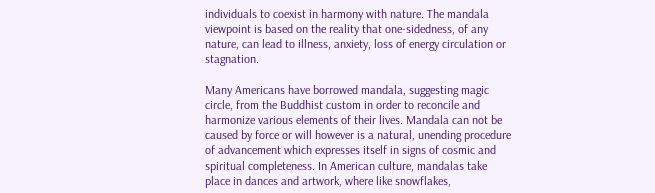individuals to coexist in harmony with nature. The mandala viewpoint is based on the reality that one-sidedness, of any nature, can lead to illness, anxiety, loss of energy circulation or stagnation.

Many Americans have borrowed mandala, suggesting magic circle, from the Buddhist custom in order to reconcile and harmonize various elements of their lives. Mandala can not be caused by force or will however is a natural, unending procedure of advancement which expresses itself in signs of cosmic and spiritual completeness. In American culture, mandalas take place in dances and artwork, where like snowflakes,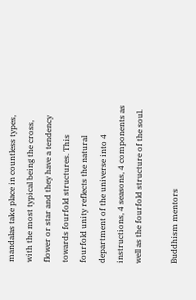mandalas take place in countless types, with the most typical being the cross, flower or star and they have a tendency towards fourfold structures. This fourfold unity reflects the natural department of the universe into 4 instructions, 4 seasons, 4 components as well as the fourfold structure of the soul.

Buddhism mentors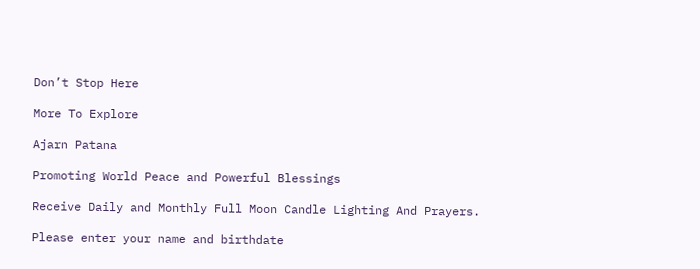Don’t Stop Here

More To Explore

Ajarn Patana

Promoting World Peace and Powerful Blessings

Receive Daily and Monthly Full Moon Candle Lighting And Prayers.

Please enter your name and birthdate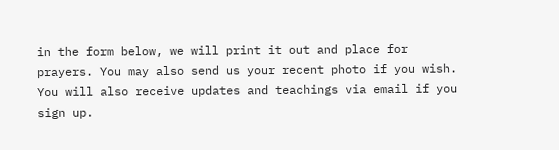in the form below, we will print it out and place for prayers. You may also send us your recent photo if you wish. You will also receive updates and teachings via email if you sign up.